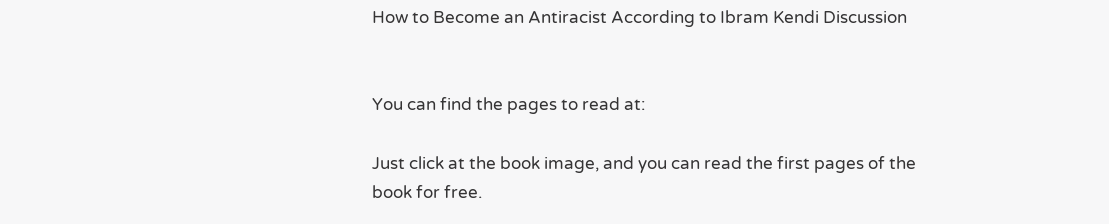How to Become an Antiracist According to Ibram Kendi Discussion


You can find the pages to read at:

Just click at the book image, and you can read the first pages of the book for free.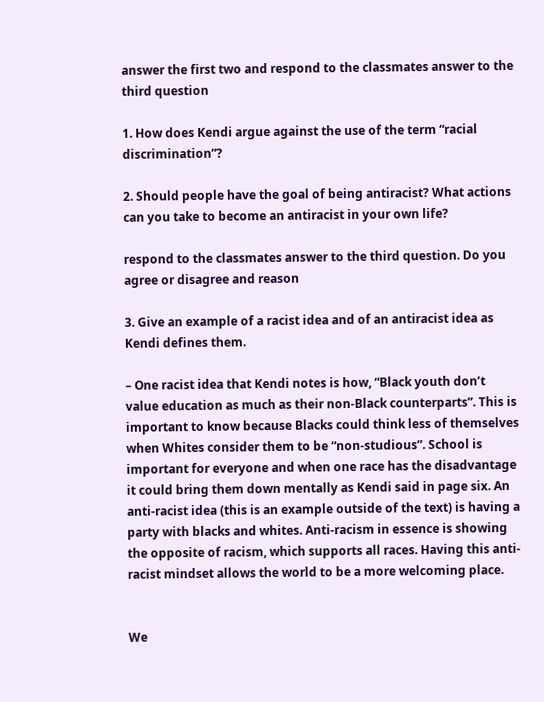answer the first two and respond to the classmates answer to the third question

1. How does Kendi argue against the use of the term “racial discrimination”?

2. Should people have the goal of being antiracist? What actions can you take to become an antiracist in your own life?

respond to the classmates answer to the third question. Do you agree or disagree and reason

3. Give an example of a racist idea and of an antiracist idea as Kendi defines them.

– One racist idea that Kendi notes is how, “Black youth don’t value education as much as their non-Black counterparts”. This is important to know because Blacks could think less of themselves when Whites consider them to be “non-studious”. School is important for everyone and when one race has the disadvantage it could bring them down mentally as Kendi said in page six. An anti-racist idea (this is an example outside of the text) is having a party with blacks and whites. Anti-racism in essence is showing the opposite of racism, which supports all races. Having this anti-racist mindset allows the world to be a more welcoming place.


We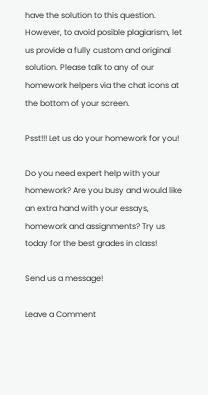have the solution to this question. However, to avoid posible plagiarism, let us provide a fully custom and original solution. Please talk to any of our homework helpers via the chat icons at the bottom of your screen.

Psst!!! Let us do your homework for you!

Do you need expert help with your homework? Are you busy and would like an extra hand with your essays, homework and assignments? Try us today for the best grades in class!

Send us a message!

Leave a Comment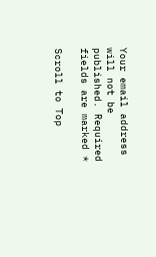Your email address will not be published. Required fields are marked *

Scroll to Top